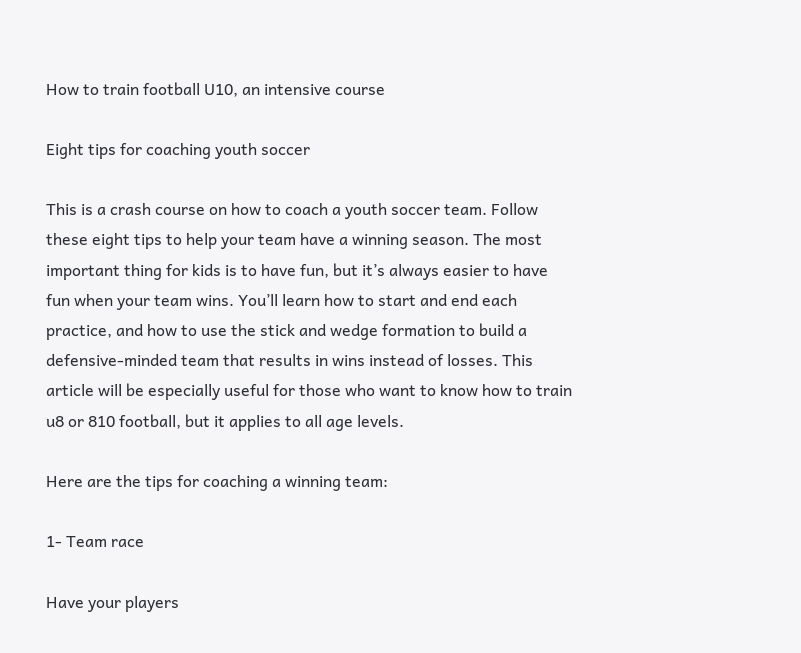How to train football U10, an intensive course

Eight tips for coaching youth soccer

This is a crash course on how to coach a youth soccer team. Follow these eight tips to help your team have a winning season. The most important thing for kids is to have fun, but it’s always easier to have fun when your team wins. You’ll learn how to start and end each practice, and how to use the stick and wedge formation to build a defensive-minded team that results in wins instead of losses. This article will be especially useful for those who want to know how to train u8 or 810 football, but it applies to all age levels.

Here are the tips for coaching a winning team:

1- Team race

Have your players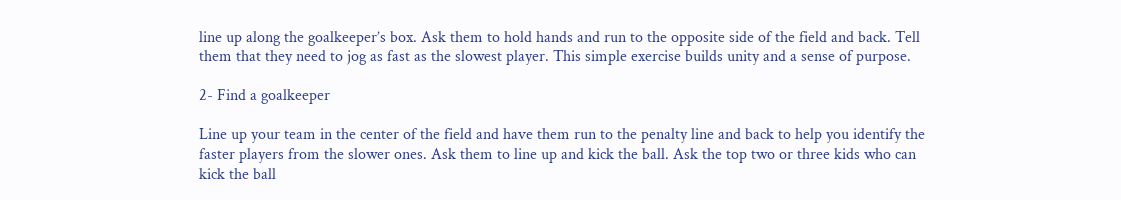line up along the goalkeeper’s box. Ask them to hold hands and run to the opposite side of the field and back. Tell them that they need to jog as fast as the slowest player. This simple exercise builds unity and a sense of purpose.

2- Find a goalkeeper

Line up your team in the center of the field and have them run to the penalty line and back to help you identify the faster players from the slower ones. Ask them to line up and kick the ball. Ask the top two or three kids who can kick the ball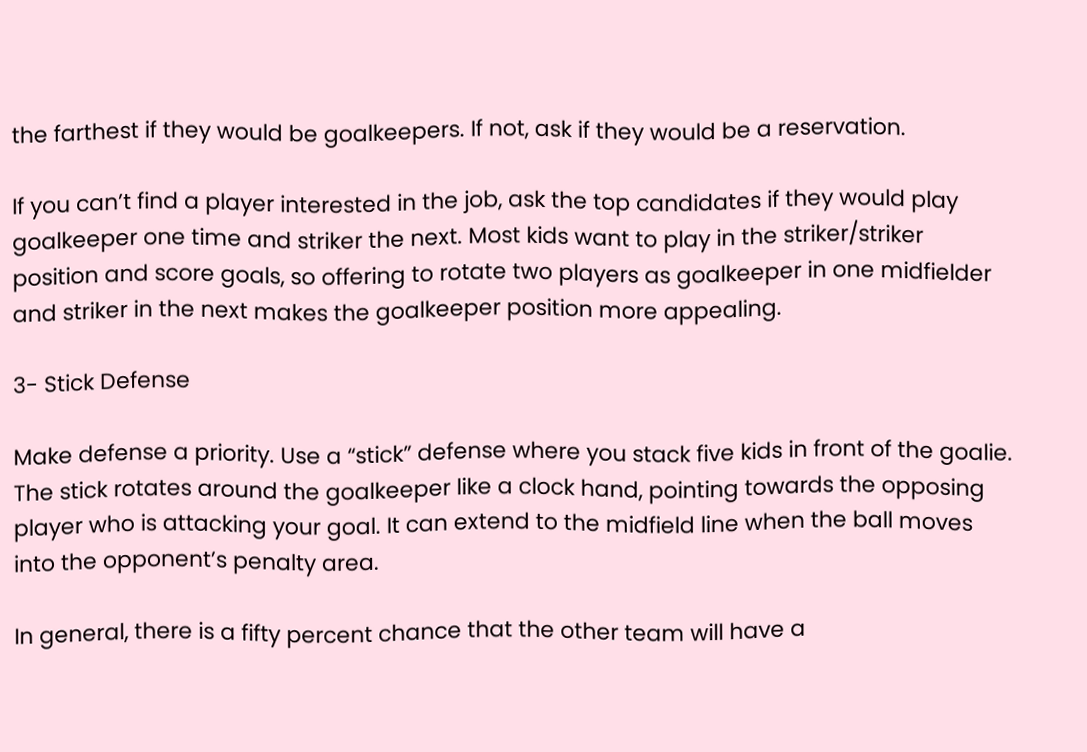the farthest if they would be goalkeepers. If not, ask if they would be a reservation.

If you can’t find a player interested in the job, ask the top candidates if they would play goalkeeper one time and striker the next. Most kids want to play in the striker/striker position and score goals, so offering to rotate two players as goalkeeper in one midfielder and striker in the next makes the goalkeeper position more appealing.

3- Stick Defense

Make defense a priority. Use a “stick” defense where you stack five kids in front of the goalie. The stick rotates around the goalkeeper like a clock hand, pointing towards the opposing player who is attacking your goal. It can extend to the midfield line when the ball moves into the opponent’s penalty area.

In general, there is a fifty percent chance that the other team will have a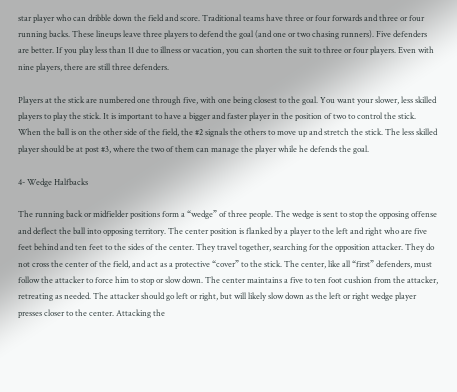star player who can dribble down the field and score. Traditional teams have three or four forwards and three or four running backs. These lineups leave three players to defend the goal (and one or two chasing runners). Five defenders are better. If you play less than 11 due to illness or vacation, you can shorten the suit to three or four players. Even with nine players, there are still three defenders.

Players at the stick are numbered one through five, with one being closest to the goal. You want your slower, less skilled players to play the stick. It is important to have a bigger and faster player in the position of two to control the stick. When the ball is on the other side of the field, the #2 signals the others to move up and stretch the stick. The less skilled player should be at post #3, where the two of them can manage the player while he defends the goal.

4- Wedge Halfbacks

The running back or midfielder positions form a “wedge” of three people. The wedge is sent to stop the opposing offense and deflect the ball into opposing territory. The center position is flanked by a player to the left and right who are five feet behind and ten feet to the sides of the center. They travel together, searching for the opposition attacker. They do not cross the center of the field, and act as a protective “cover” to the stick. The center, like all “first” defenders, must follow the attacker to force him to stop or slow down. The center maintains a five to ten foot cushion from the attacker, retreating as needed. The attacker should go left or right, but will likely slow down as the left or right wedge player presses closer to the center. Attacking the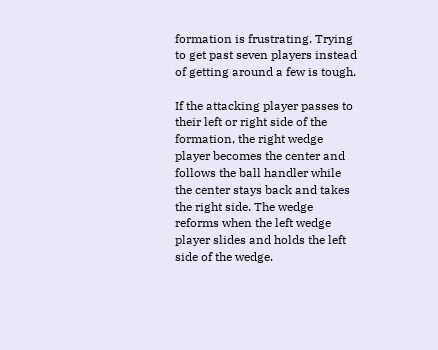formation is frustrating. Trying to get past seven players instead of getting around a few is tough.

If the attacking player passes to their left or right side of the formation, the right wedge player becomes the center and follows the ball handler while the center stays back and takes the right side. The wedge reforms when the left wedge player slides and holds the left side of the wedge.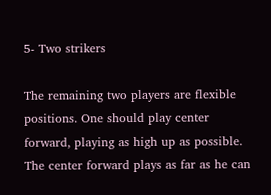5- Two strikers

The remaining two players are flexible positions. One should play center forward, playing as high up as possible. The center forward plays as far as he can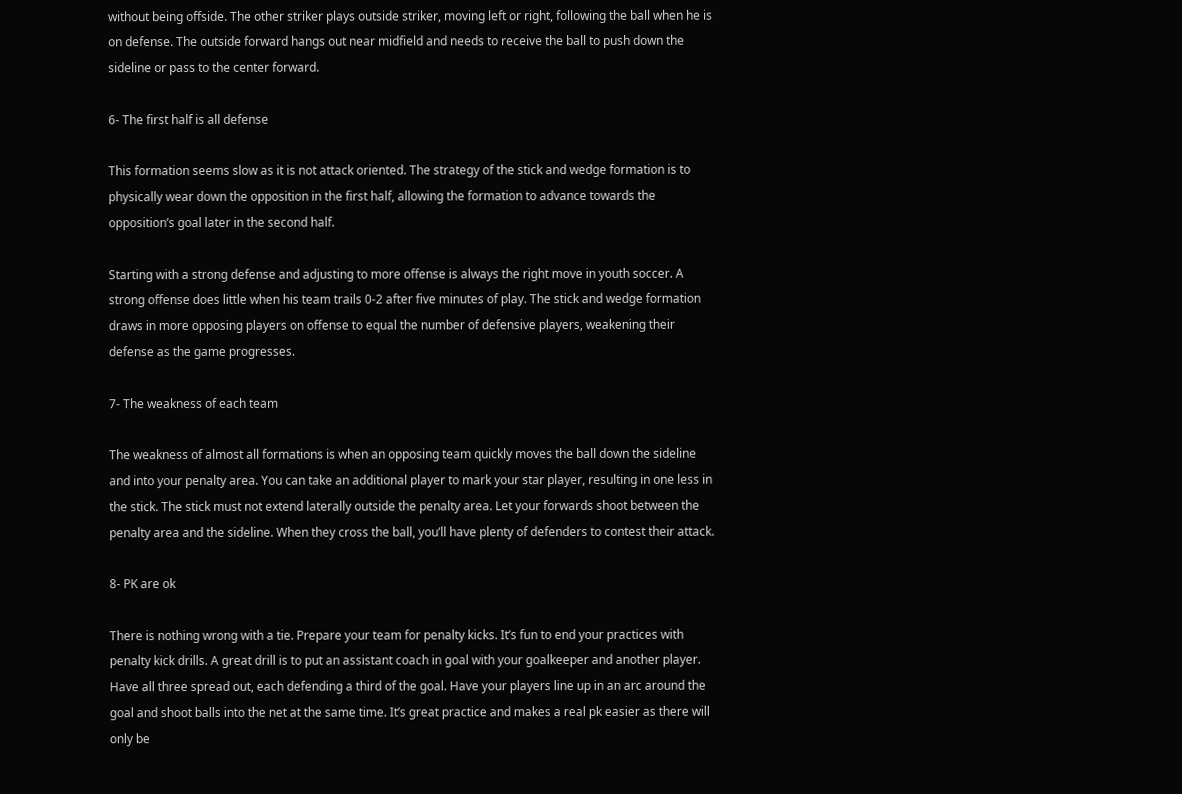without being offside. The other striker plays outside striker, moving left or right, following the ball when he is on defense. The outside forward hangs out near midfield and needs to receive the ball to push down the sideline or pass to the center forward.

6- The first half is all defense

This formation seems slow as it is not attack oriented. The strategy of the stick and wedge formation is to physically wear down the opposition in the first half, allowing the formation to advance towards the opposition’s goal later in the second half.

Starting with a strong defense and adjusting to more offense is always the right move in youth soccer. A strong offense does little when his team trails 0-2 after five minutes of play. The stick and wedge formation draws in more opposing players on offense to equal the number of defensive players, weakening their defense as the game progresses.

7- The weakness of each team

The weakness of almost all formations is when an opposing team quickly moves the ball down the sideline and into your penalty area. You can take an additional player to mark your star player, resulting in one less in the stick. The stick must not extend laterally outside the penalty area. Let your forwards shoot between the penalty area and the sideline. When they cross the ball, you’ll have plenty of defenders to contest their attack.

8- PK are ok

There is nothing wrong with a tie. Prepare your team for penalty kicks. It’s fun to end your practices with penalty kick drills. A great drill is to put an assistant coach in goal with your goalkeeper and another player. Have all three spread out, each defending a third of the goal. Have your players line up in an arc around the goal and shoot balls into the net at the same time. It’s great practice and makes a real pk easier as there will only be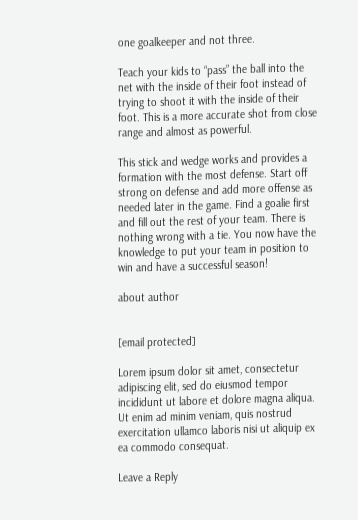one goalkeeper and not three.

Teach your kids to “pass” the ball into the net with the inside of their foot instead of trying to shoot it with the inside of their foot. This is a more accurate shot from close range and almost as powerful.

This stick and wedge works and provides a formation with the most defense. Start off strong on defense and add more offense as needed later in the game. Find a goalie first and fill out the rest of your team. There is nothing wrong with a tie. You now have the knowledge to put your team in position to win and have a successful season!

about author


[email protected]

Lorem ipsum dolor sit amet, consectetur adipiscing elit, sed do eiusmod tempor incididunt ut labore et dolore magna aliqua. Ut enim ad minim veniam, quis nostrud exercitation ullamco laboris nisi ut aliquip ex ea commodo consequat.

Leave a Reply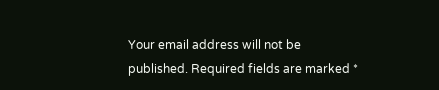Your email address will not be published. Required fields are marked *